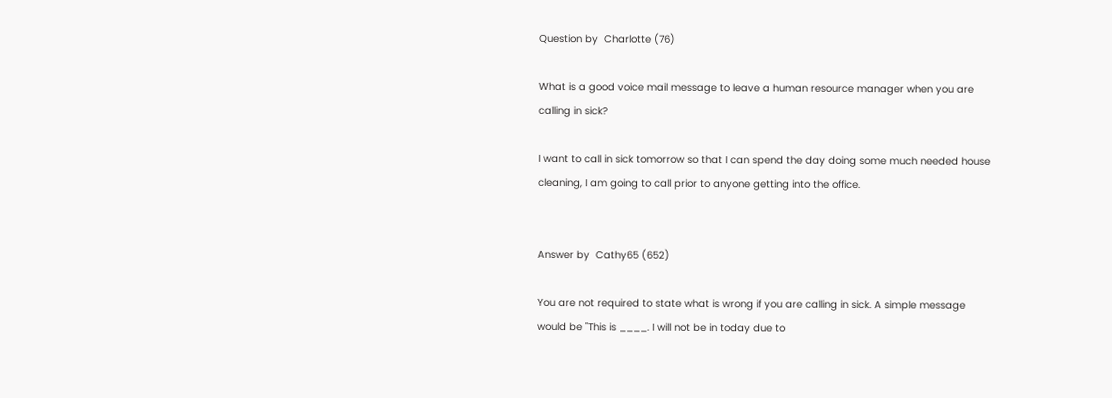Question by  Charlotte (76)

What is a good voice mail message to leave a human resource manager when you are calling in sick?

I want to call in sick tomorrow so that I can spend the day doing some much needed house cleaning, I am going to call prior to anyone getting into the office.


Answer by  Cathy65 (652)

You are not required to state what is wrong if you are calling in sick. A simple message would be "This is ____. I will not be in today due to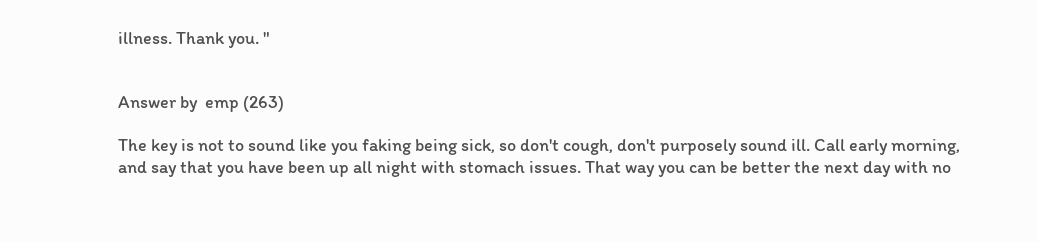illness. Thank you. "


Answer by  emp (263)

The key is not to sound like you faking being sick, so don't cough, don't purposely sound ill. Call early morning, and say that you have been up all night with stomach issues. That way you can be better the next day with no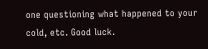one questioning what happened to your cold, etc. Good luck.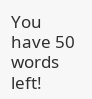You have 50 words left!